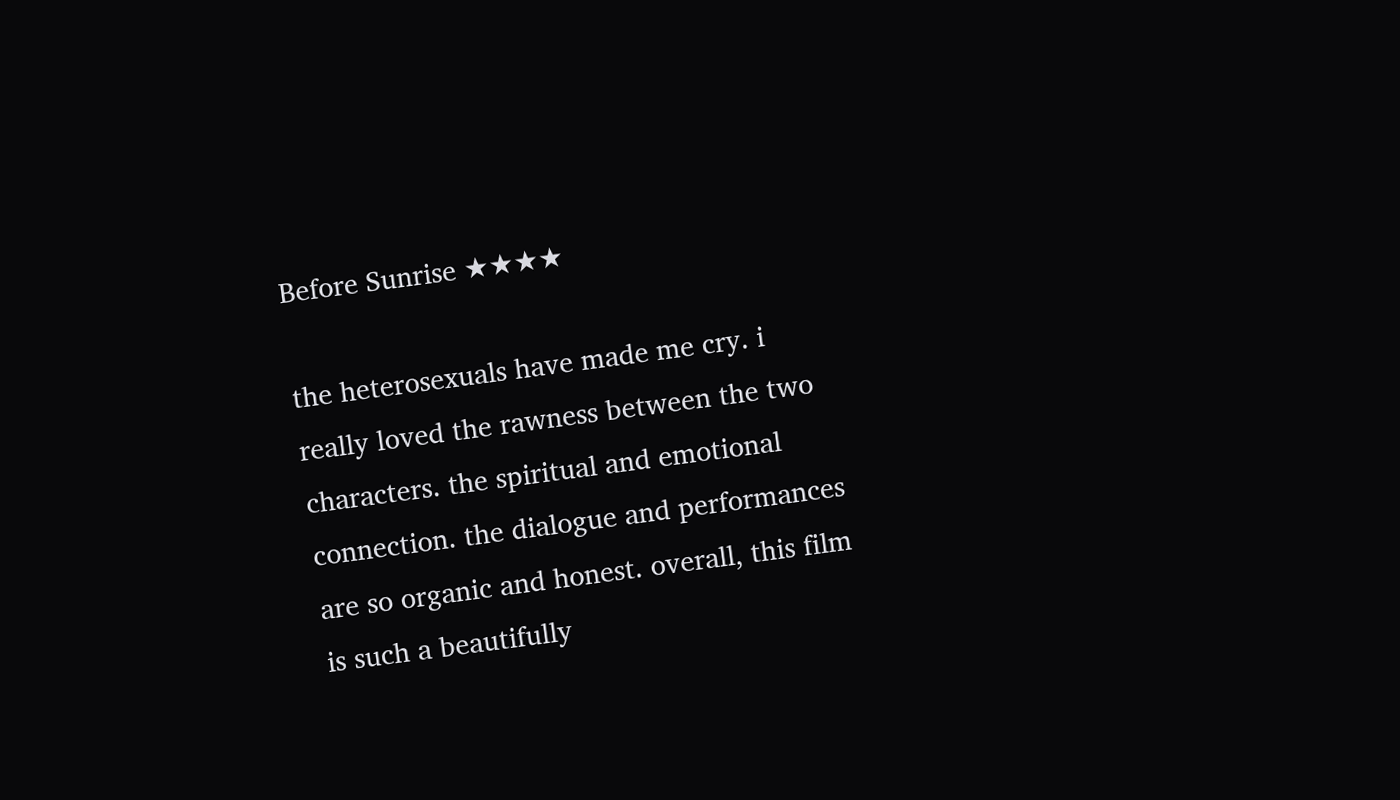Before Sunrise ★★★★

the heterosexuals have made me cry. i really loved the rawness between the two characters. the spiritual and emotional connection. the dialogue and performances are so organic and honest. overall, this film is such a beautifully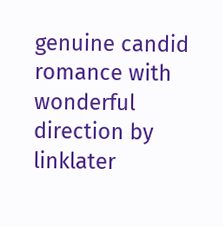genuine candid romance with wonderful direction by linklater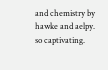and chemistry by hawke and aelpy. so captivating.